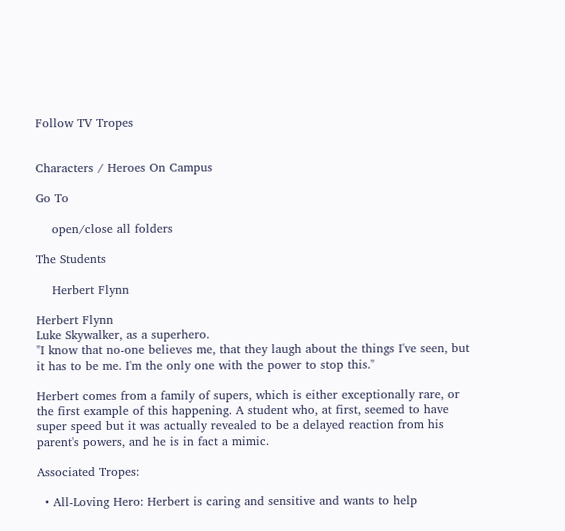Follow TV Tropes


Characters / Heroes On Campus

Go To

    open/close all folders

The Students

    Herbert Flynn

Herbert Flynn
Luke Skywalker, as a superhero.
"I know that no-one believes me, that they laugh about the things I've seen, but it has to be me. I'm the only one with the power to stop this."

Herbert comes from a family of supers, which is either exceptionally rare, or the first example of this happening. A student who, at first, seemed to have super speed but it was actually revealed to be a delayed reaction from his parent's powers, and he is in fact a mimic.

Associated Tropes:

  • All-Loving Hero: Herbert is caring and sensitive and wants to help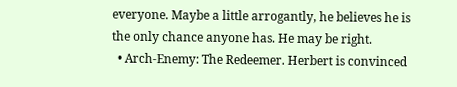everyone. Maybe a little arrogantly, he believes he is the only chance anyone has. He may be right.
  • Arch-Enemy: The Redeemer. Herbert is convinced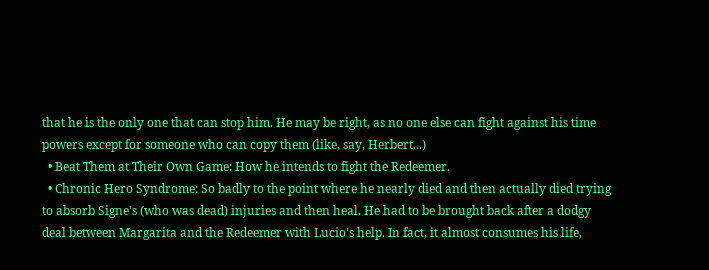that he is the only one that can stop him. He may be right, as no one else can fight against his time powers except for someone who can copy them (like, say, Herbert...)
  • Beat Them at Their Own Game: How he intends to fight the Redeemer.
  • Chronic Hero Syndrome: So badly to the point where he nearly died and then actually died trying to absorb Signe's (who was dead) injuries and then heal. He had to be brought back after a dodgy deal between Margarita and the Redeemer with Lucio's help. In fact, it almost consumes his life,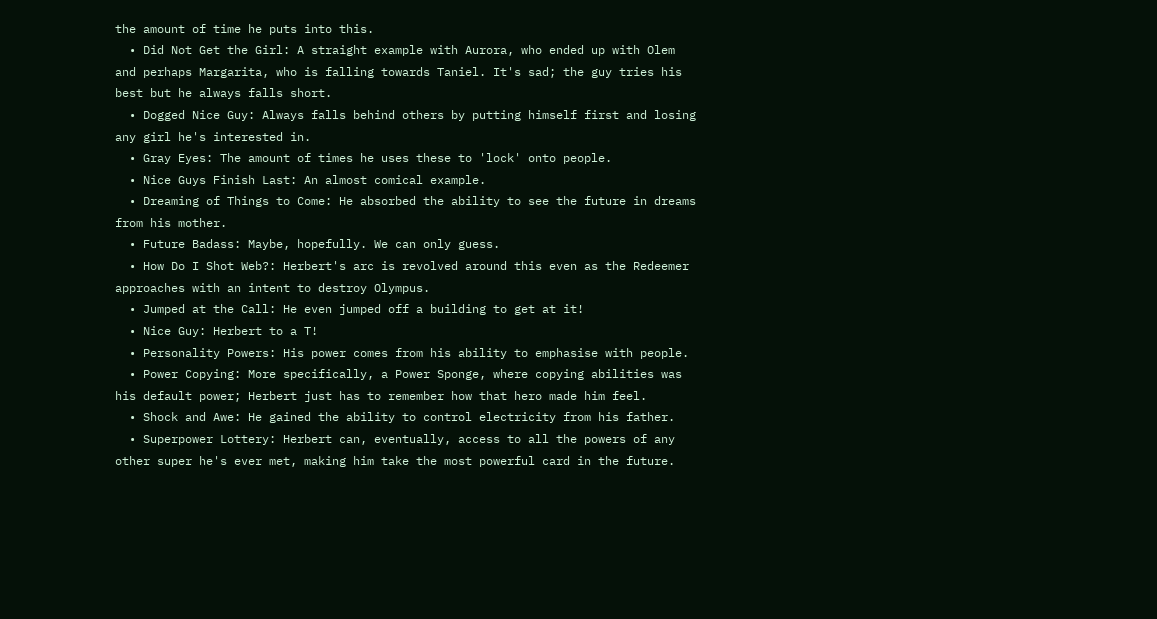the amount of time he puts into this.
  • Did Not Get the Girl: A straight example with Aurora, who ended up with Olem and perhaps Margarita, who is falling towards Taniel. It's sad; the guy tries his best but he always falls short.
  • Dogged Nice Guy: Always falls behind others by putting himself first and losing any girl he's interested in.
  • Gray Eyes: The amount of times he uses these to 'lock' onto people.
  • Nice Guys Finish Last: An almost comical example.
  • Dreaming of Things to Come: He absorbed the ability to see the future in dreams from his mother.
  • Future Badass: Maybe, hopefully. We can only guess.
  • How Do I Shot Web?: Herbert's arc is revolved around this even as the Redeemer approaches with an intent to destroy Olympus.
  • Jumped at the Call: He even jumped off a building to get at it!
  • Nice Guy: Herbert to a T!
  • Personality Powers: His power comes from his ability to emphasise with people.
  • Power Copying: More specifically, a Power Sponge, where copying abilities was his default power; Herbert just has to remember how that hero made him feel.
  • Shock and Awe: He gained the ability to control electricity from his father.
  • Superpower Lottery: Herbert can, eventually, access to all the powers of any other super he's ever met, making him take the most powerful card in the future.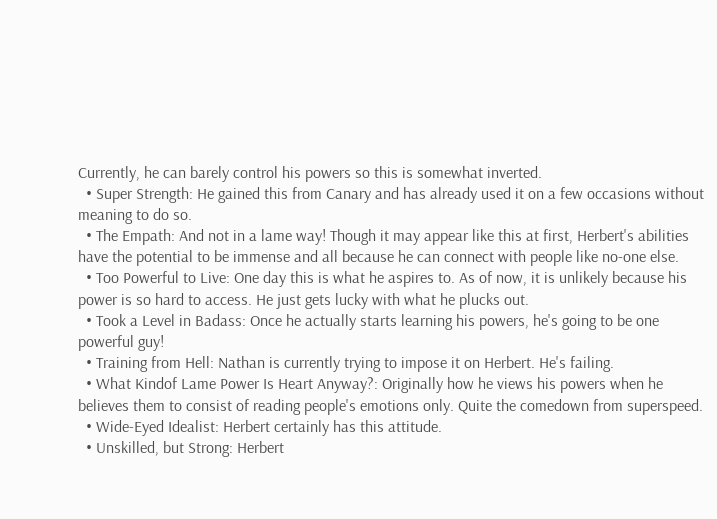Currently, he can barely control his powers so this is somewhat inverted.
  • Super Strength: He gained this from Canary and has already used it on a few occasions without meaning to do so.
  • The Empath: And not in a lame way! Though it may appear like this at first, Herbert's abilities have the potential to be immense and all because he can connect with people like no-one else.
  • Too Powerful to Live: One day this is what he aspires to. As of now, it is unlikely because his power is so hard to access. He just gets lucky with what he plucks out.
  • Took a Level in Badass: Once he actually starts learning his powers, he's going to be one powerful guy!
  • Training from Hell: Nathan is currently trying to impose it on Herbert. He's failing.
  • What Kindof Lame Power Is Heart Anyway?: Originally how he views his powers when he believes them to consist of reading people's emotions only. Quite the comedown from superspeed.
  • Wide-Eyed Idealist: Herbert certainly has this attitude.
  • Unskilled, but Strong: Herbert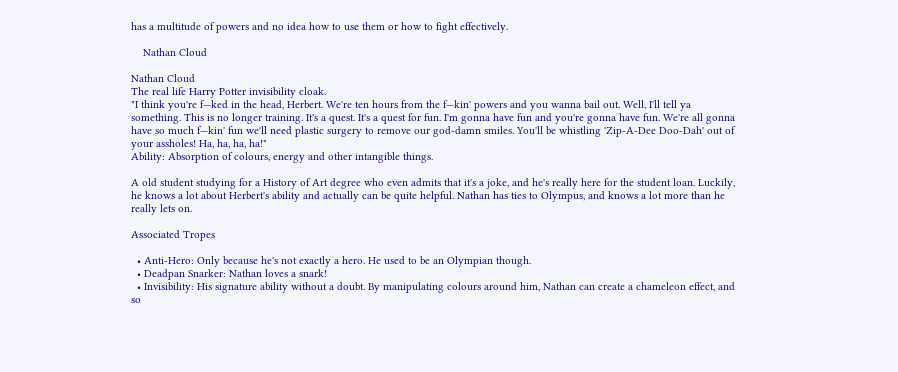has a multitude of powers and no idea how to use them or how to fight effectively.

    Nathan Cloud

Nathan Cloud
The real life Harry Potter invisibility cloak.
"I think you're f—ked in the head, Herbert. We're ten hours from the f—kin' powers and you wanna bail out. Well, I'll tell ya something. This is no longer training. It's a quest. It's a quest for fun. I'm gonna have fun and you're gonna have fun. We're all gonna have so much f—kin' fun we'll need plastic surgery to remove our god-damn smiles. You'll be whistling 'Zip-A-Dee Doo-Dah' out of your assholes! Ha, ha, ha, ha!"
Ability: Absorption of colours, energy and other intangible things.

A old student studying for a History of Art degree who even admits that it's a joke, and he's really here for the student loan. Luckily, he knows a lot about Herbert's ability and actually can be quite helpful. Nathan has ties to Olympus, and knows a lot more than he really lets on.

Associated Tropes

  • Anti-Hero: Only because he's not exactly a hero. He used to be an Olympian though.
  • Deadpan Snarker: Nathan loves a snark!
  • Invisibility: His signature ability without a doubt. By manipulating colours around him, Nathan can create a chameleon effect, and so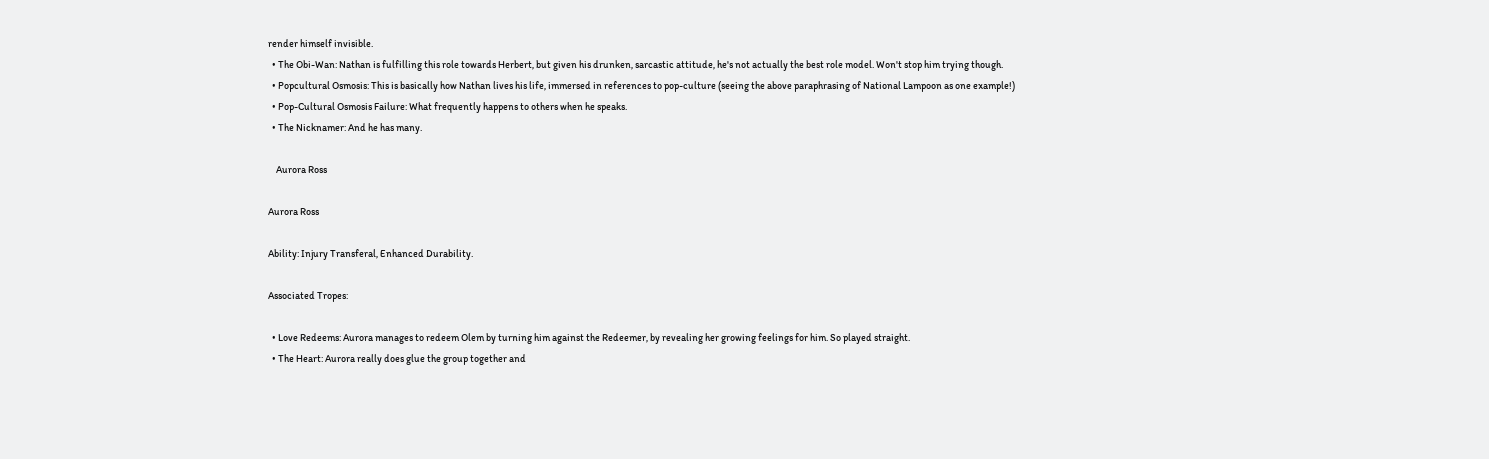render himself invisible.
  • The Obi-Wan: Nathan is fulfilling this role towards Herbert, but given his drunken, sarcastic attitude, he's not actually the best role model. Won't stop him trying though.
  • Popcultural Osmosis: This is basically how Nathan lives his life, immersed in references to pop-culture (seeing the above paraphrasing of National Lampoon as one example!)
  • Pop-Cultural Osmosis Failure: What frequently happens to others when he speaks.
  • The Nicknamer: And he has many.

    Aurora Ross

Aurora Ross

Ability: Injury Transferal, Enhanced Durability.

Associated Tropes:

  • Love Redeems: Aurora manages to redeem Olem by turning him against the Redeemer, by revealing her growing feelings for him. So played straight.
  • The Heart: Aurora really does glue the group together and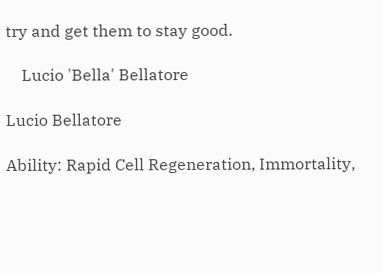try and get them to stay good.

    Lucio 'Bella' Bellatore

Lucio Bellatore

Ability: Rapid Cell Regeneration, Immortality,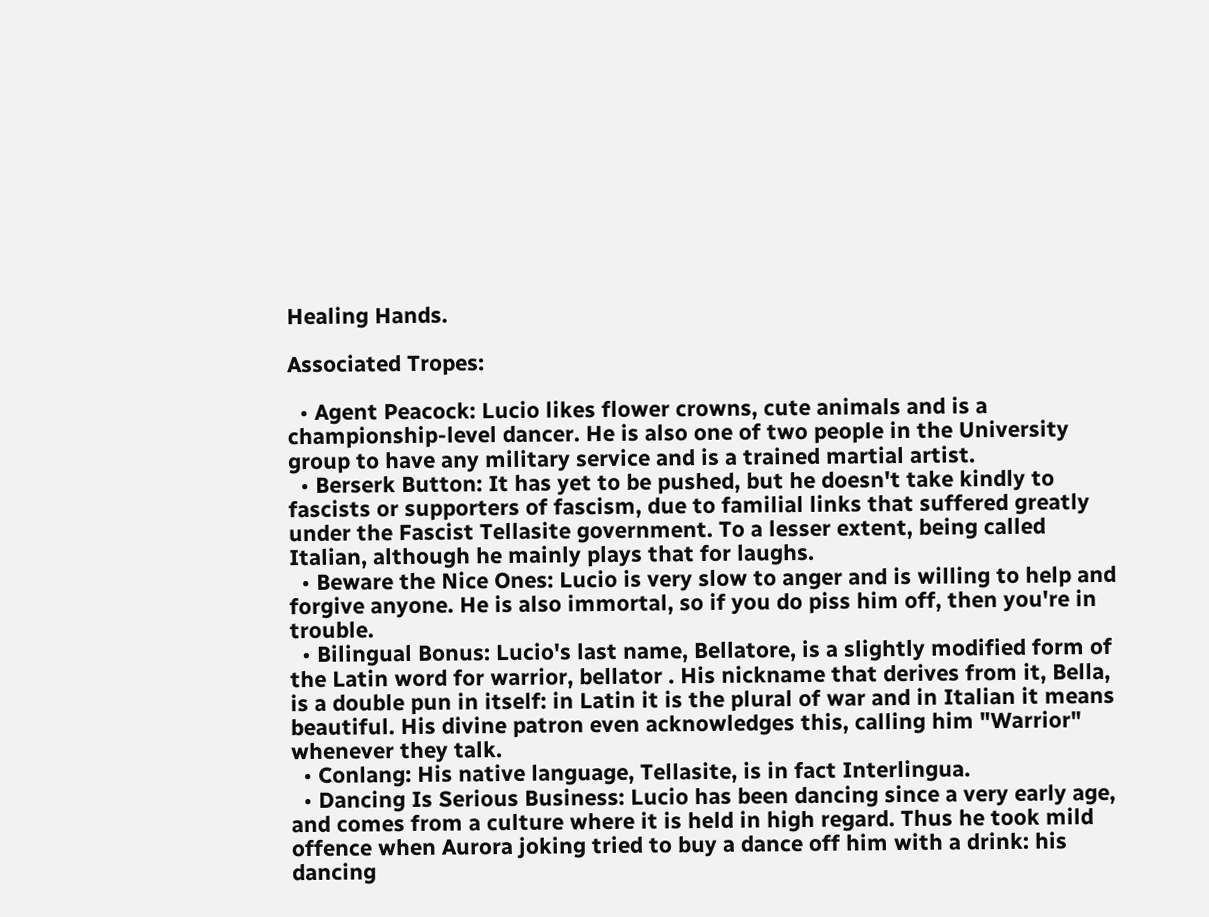Healing Hands.

Associated Tropes:

  • Agent Peacock: Lucio likes flower crowns, cute animals and is a championship-level dancer. He is also one of two people in the University group to have any military service and is a trained martial artist.
  • Berserk Button: It has yet to be pushed, but he doesn't take kindly to fascists or supporters of fascism, due to familial links that suffered greatly under the Fascist Tellasite government. To a lesser extent, being called Italian, although he mainly plays that for laughs.
  • Beware the Nice Ones: Lucio is very slow to anger and is willing to help and forgive anyone. He is also immortal, so if you do piss him off, then you're in trouble.
  • Bilingual Bonus: Lucio's last name, Bellatore, is a slightly modified form of the Latin word for warrior, bellator . His nickname that derives from it, Bella, is a double pun in itself: in Latin it is the plural of war and in Italian it means beautiful. His divine patron even acknowledges this, calling him "Warrior" whenever they talk.
  • Conlang: His native language, Tellasite, is in fact Interlingua.
  • Dancing Is Serious Business: Lucio has been dancing since a very early age, and comes from a culture where it is held in high regard. Thus he took mild offence when Aurora joking tried to buy a dance off him with a drink: his dancing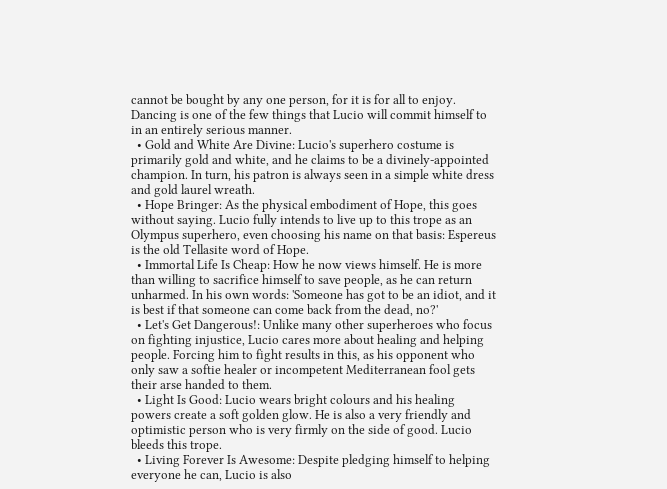cannot be bought by any one person, for it is for all to enjoy. Dancing is one of the few things that Lucio will commit himself to in an entirely serious manner.
  • Gold and White Are Divine: Lucio's superhero costume is primarily gold and white, and he claims to be a divinely-appointed champion. In turn, his patron is always seen in a simple white dress and gold laurel wreath.
  • Hope Bringer: As the physical embodiment of Hope, this goes without saying. Lucio fully intends to live up to this trope as an Olympus superhero, even choosing his name on that basis: Espereus is the old Tellasite word of Hope.
  • Immortal Life Is Cheap: How he now views himself. He is more than willing to sacrifice himself to save people, as he can return unharmed. In his own words: 'Someone has got to be an idiot, and it is best if that someone can come back from the dead, no?'
  • Let's Get Dangerous!: Unlike many other superheroes who focus on fighting injustice, Lucio cares more about healing and helping people. Forcing him to fight results in this, as his opponent who only saw a softie healer or incompetent Mediterranean fool gets their arse handed to them.
  • Light Is Good: Lucio wears bright colours and his healing powers create a soft golden glow. He is also a very friendly and optimistic person who is very firmly on the side of good. Lucio bleeds this trope.
  • Living Forever Is Awesome: Despite pledging himself to helping everyone he can, Lucio is also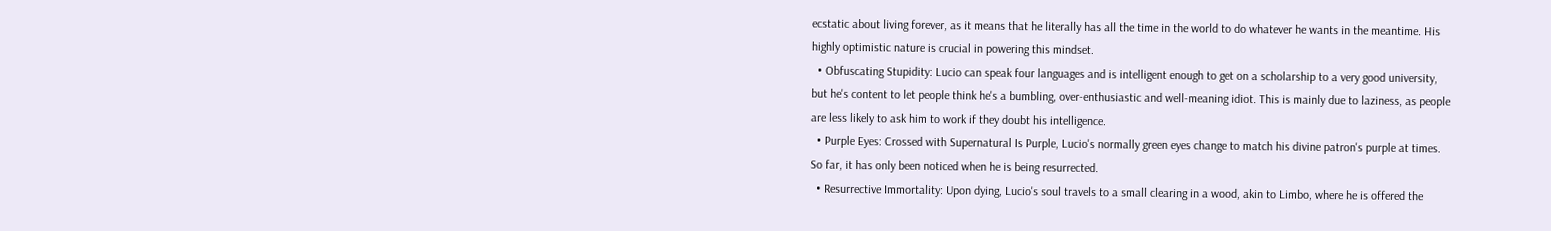ecstatic about living forever, as it means that he literally has all the time in the world to do whatever he wants in the meantime. His highly optimistic nature is crucial in powering this mindset.
  • Obfuscating Stupidity: Lucio can speak four languages and is intelligent enough to get on a scholarship to a very good university, but he's content to let people think he's a bumbling, over-enthusiastic and well-meaning idiot. This is mainly due to laziness, as people are less likely to ask him to work if they doubt his intelligence.
  • Purple Eyes: Crossed with Supernatural Is Purple, Lucio's normally green eyes change to match his divine patron's purple at times. So far, it has only been noticed when he is being resurrected.
  • Resurrective Immortality: Upon dying, Lucio's soul travels to a small clearing in a wood, akin to Limbo, where he is offered the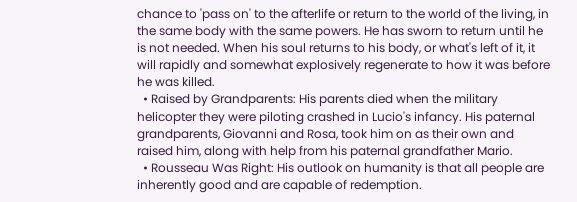chance to 'pass on' to the afterlife or return to the world of the living, in the same body with the same powers. He has sworn to return until he is not needed. When his soul returns to his body, or what's left of it, it will rapidly and somewhat explosively regenerate to how it was before he was killed.
  • Raised by Grandparents: His parents died when the military helicopter they were piloting crashed in Lucio's infancy. His paternal grandparents, Giovanni and Rosa, took him on as their own and raised him, along with help from his paternal grandfather Mario.
  • Rousseau Was Right: His outlook on humanity is that all people are inherently good and are capable of redemption.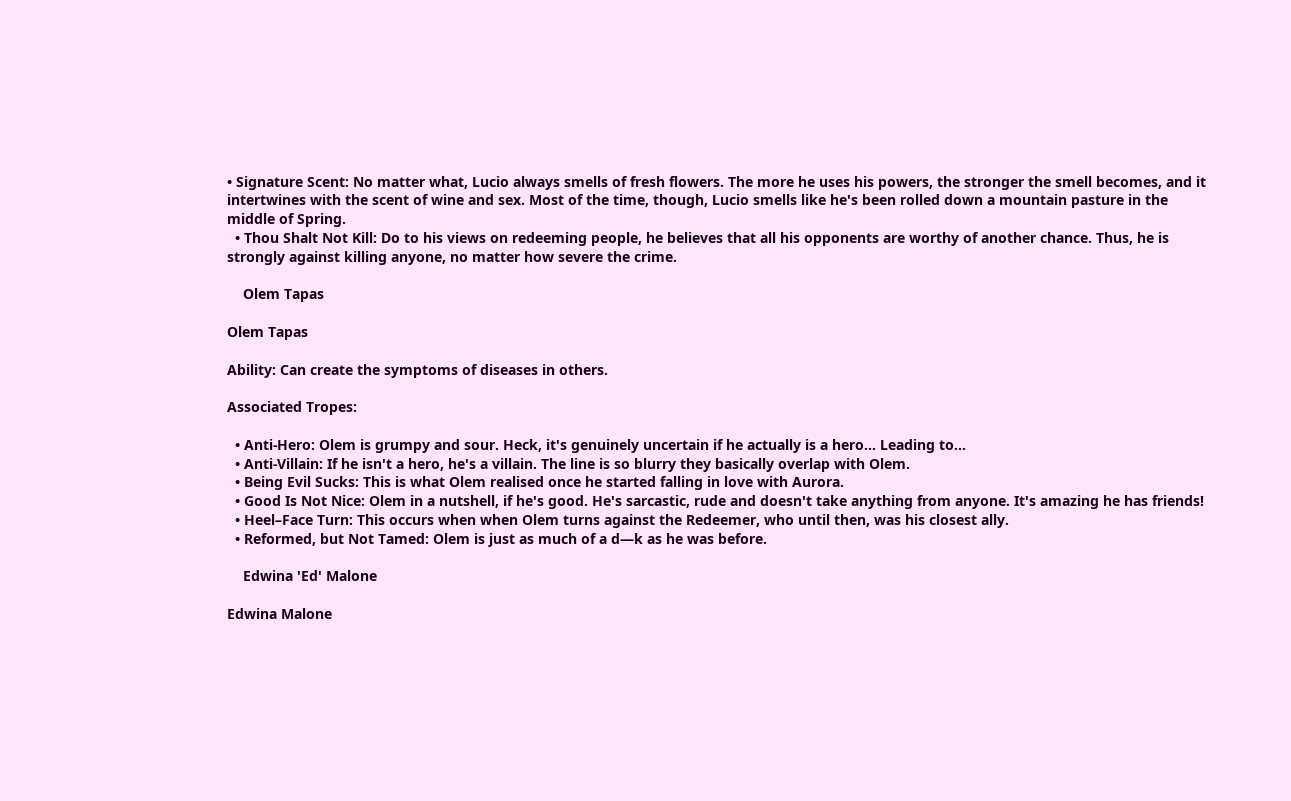• Signature Scent: No matter what, Lucio always smells of fresh flowers. The more he uses his powers, the stronger the smell becomes, and it intertwines with the scent of wine and sex. Most of the time, though, Lucio smells like he's been rolled down a mountain pasture in the middle of Spring.
  • Thou Shalt Not Kill: Do to his views on redeeming people, he believes that all his opponents are worthy of another chance. Thus, he is strongly against killing anyone, no matter how severe the crime.

    Olem Tapas

Olem Tapas

Ability: Can create the symptoms of diseases in others.

Associated Tropes:

  • Anti-Hero: Olem is grumpy and sour. Heck, it's genuinely uncertain if he actually is a hero... Leading to...
  • Anti-Villain: If he isn't a hero, he's a villain. The line is so blurry they basically overlap with Olem.
  • Being Evil Sucks: This is what Olem realised once he started falling in love with Aurora.
  • Good Is Not Nice: Olem in a nutshell, if he's good. He's sarcastic, rude and doesn't take anything from anyone. It's amazing he has friends!
  • Heel–Face Turn: This occurs when when Olem turns against the Redeemer, who until then, was his closest ally.
  • Reformed, but Not Tamed: Olem is just as much of a d—k as he was before.

    Edwina 'Ed' Malone

Edwina Malone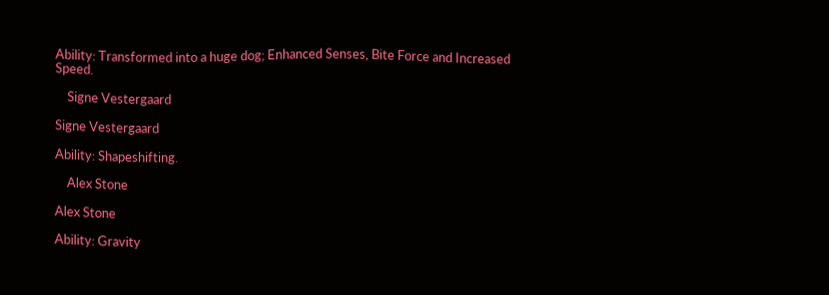Ability: Transformed into a huge dog; Enhanced Senses, Bite Force and Increased Speed.

    Signe Vestergaard

Signe Vestergaard

Ability: Shapeshifting.

    Alex Stone

Alex Stone

Ability: Gravity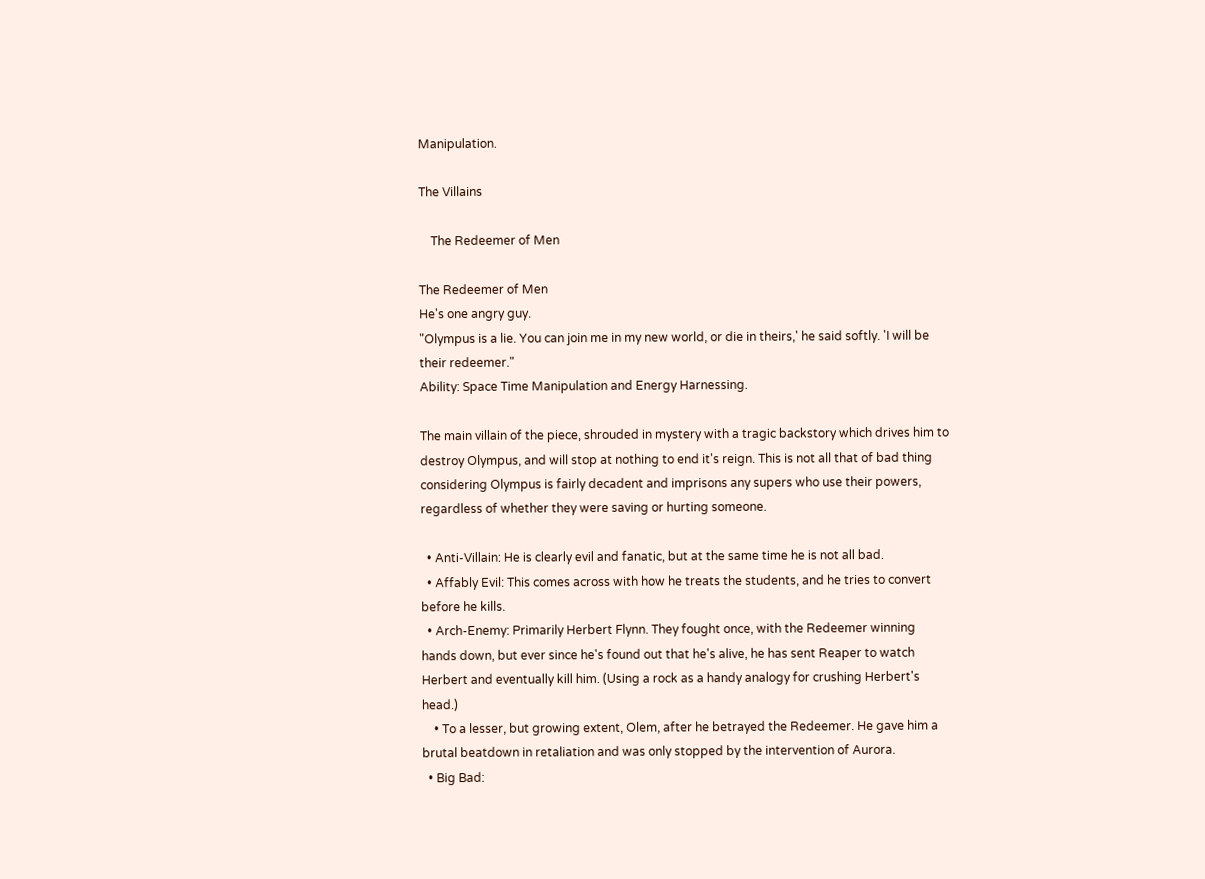Manipulation.

The Villains

    The Redeemer of Men

The Redeemer of Men
He's one angry guy.
"Olympus is a lie. You can join me in my new world, or die in theirs,' he said softly. 'I will be their redeemer."
Ability: Space Time Manipulation and Energy Harnessing.

The main villain of the piece, shrouded in mystery with a tragic backstory which drives him to destroy Olympus, and will stop at nothing to end it's reign. This is not all that of bad thing considering Olympus is fairly decadent and imprisons any supers who use their powers, regardless of whether they were saving or hurting someone.

  • Anti-Villain: He is clearly evil and fanatic, but at the same time he is not all bad.
  • Affably Evil: This comes across with how he treats the students, and he tries to convert before he kills.
  • Arch-Enemy: Primarily Herbert Flynn. They fought once, with the Redeemer winning hands down, but ever since he's found out that he's alive, he has sent Reaper to watch Herbert and eventually kill him. (Using a rock as a handy analogy for crushing Herbert's head.)
    • To a lesser, but growing extent, Olem, after he betrayed the Redeemer. He gave him a brutal beatdown in retaliation and was only stopped by the intervention of Aurora.
  • Big Bad: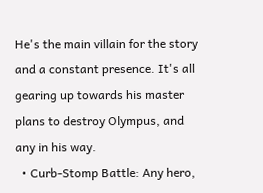He's the main villain for the story and a constant presence. It's all gearing up towards his master plans to destroy Olympus, and any in his way.
  • Curb-Stomp Battle: Any hero,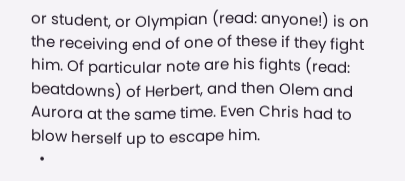or student, or Olympian (read: anyone!) is on the receiving end of one of these if they fight him. Of particular note are his fights (read: beatdowns) of Herbert, and then Olem and Aurora at the same time. Even Chris had to blow herself up to escape him.
  •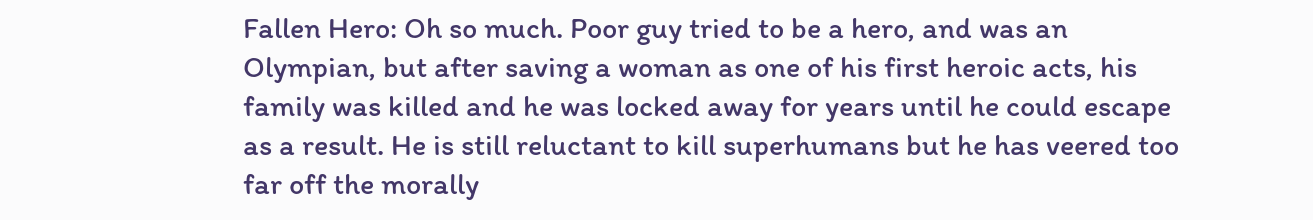Fallen Hero: Oh so much. Poor guy tried to be a hero, and was an Olympian, but after saving a woman as one of his first heroic acts, his family was killed and he was locked away for years until he could escape as a result. He is still reluctant to kill superhumans but he has veered too far off the morally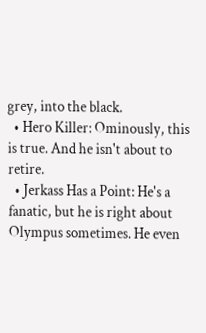grey, into the black.
  • Hero Killer: Ominously, this is true. And he isn't about to retire.
  • Jerkass Has a Point: He's a fanatic, but he is right about Olympus sometimes. He even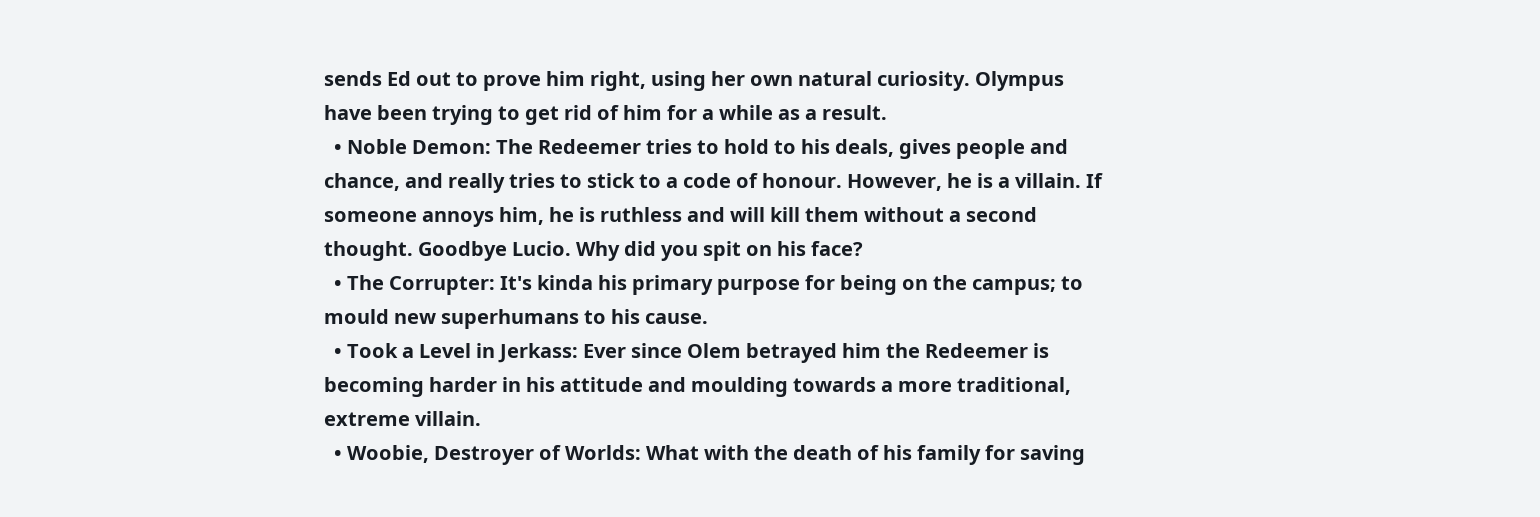sends Ed out to prove him right, using her own natural curiosity. Olympus have been trying to get rid of him for a while as a result.
  • Noble Demon: The Redeemer tries to hold to his deals, gives people and chance, and really tries to stick to a code of honour. However, he is a villain. If someone annoys him, he is ruthless and will kill them without a second thought. Goodbye Lucio. Why did you spit on his face?
  • The Corrupter: It's kinda his primary purpose for being on the campus; to mould new superhumans to his cause.
  • Took a Level in Jerkass: Ever since Olem betrayed him the Redeemer is becoming harder in his attitude and moulding towards a more traditional, extreme villain.
  • Woobie, Destroyer of Worlds: What with the death of his family for saving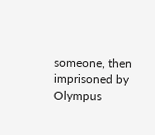someone, then imprisoned by Olympus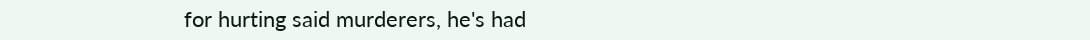for hurting said murderers, he's had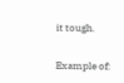it tough.

Example of: